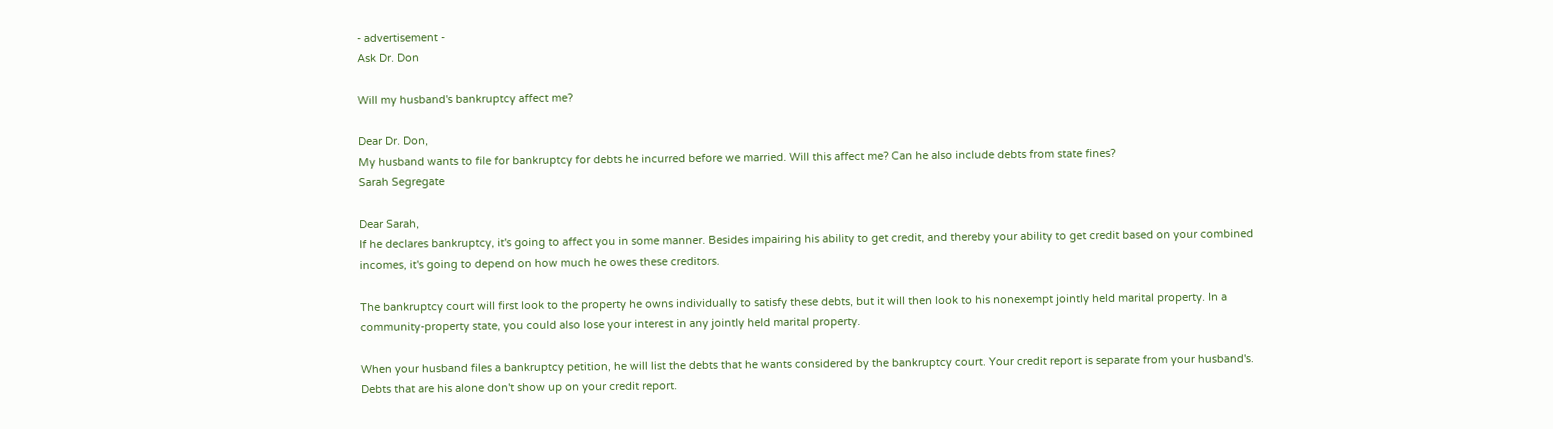- advertisement -
Ask Dr. Don

Will my husband's bankruptcy affect me?

Dear Dr. Don,
My husband wants to file for bankruptcy for debts he incurred before we married. Will this affect me? Can he also include debts from state fines?
Sarah Segregate

Dear Sarah,
If he declares bankruptcy, it's going to affect you in some manner. Besides impairing his ability to get credit, and thereby your ability to get credit based on your combined incomes, it's going to depend on how much he owes these creditors.

The bankruptcy court will first look to the property he owns individually to satisfy these debts, but it will then look to his nonexempt jointly held marital property. In a community-property state, you could also lose your interest in any jointly held marital property.

When your husband files a bankruptcy petition, he will list the debts that he wants considered by the bankruptcy court. Your credit report is separate from your husband's. Debts that are his alone don't show up on your credit report.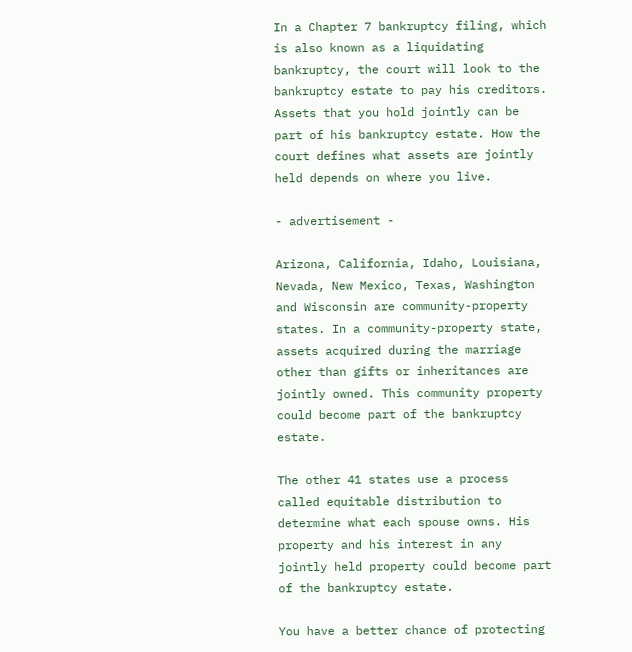In a Chapter 7 bankruptcy filing, which is also known as a liquidating bankruptcy, the court will look to the bankruptcy estate to pay his creditors. Assets that you hold jointly can be part of his bankruptcy estate. How the court defines what assets are jointly held depends on where you live.

- advertisement -

Arizona, California, Idaho, Louisiana, Nevada, New Mexico, Texas, Washington and Wisconsin are community-property states. In a community-property state, assets acquired during the marriage other than gifts or inheritances are jointly owned. This community property could become part of the bankruptcy estate.

The other 41 states use a process called equitable distribution to determine what each spouse owns. His property and his interest in any jointly held property could become part of the bankruptcy estate.

You have a better chance of protecting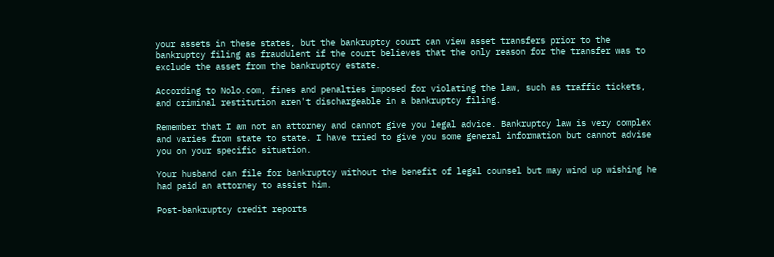your assets in these states, but the bankruptcy court can view asset transfers prior to the bankruptcy filing as fraudulent if the court believes that the only reason for the transfer was to exclude the asset from the bankruptcy estate.

According to Nolo.com, fines and penalties imposed for violating the law, such as traffic tickets, and criminal restitution aren't dischargeable in a bankruptcy filing.

Remember that I am not an attorney and cannot give you legal advice. Bankruptcy law is very complex and varies from state to state. I have tried to give you some general information but cannot advise you on your specific situation.

Your husband can file for bankruptcy without the benefit of legal counsel but may wind up wishing he had paid an attorney to assist him.

Post-bankruptcy credit reports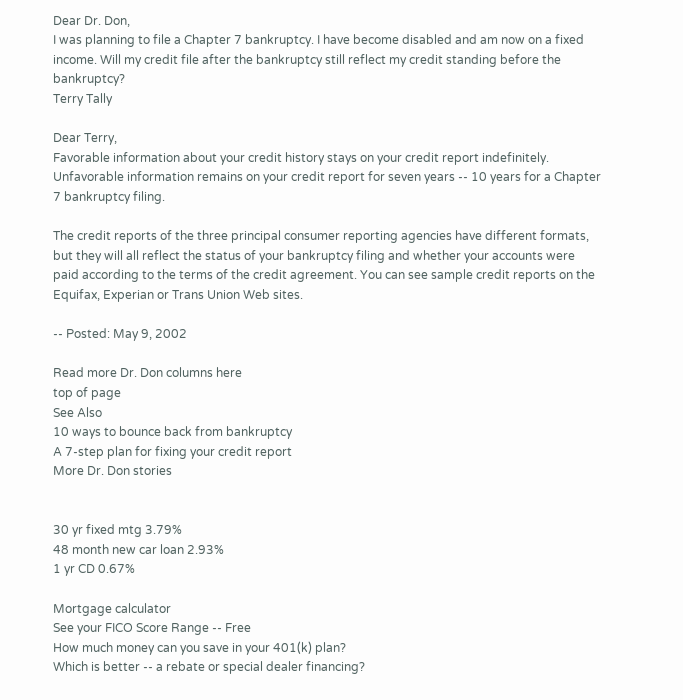Dear Dr. Don,
I was planning to file a Chapter 7 bankruptcy. I have become disabled and am now on a fixed income. Will my credit file after the bankruptcy still reflect my credit standing before the bankruptcy?
Terry Tally

Dear Terry,
Favorable information about your credit history stays on your credit report indefinitely. Unfavorable information remains on your credit report for seven years -- 10 years for a Chapter 7 bankruptcy filing.

The credit reports of the three principal consumer reporting agencies have different formats, but they will all reflect the status of your bankruptcy filing and whether your accounts were paid according to the terms of the credit agreement. You can see sample credit reports on the Equifax, Experian or Trans Union Web sites.

-- Posted: May 9, 2002

Read more Dr. Don columns here
top of page
See Also
10 ways to bounce back from bankruptcy
A 7-step plan for fixing your credit report
More Dr. Don stories


30 yr fixed mtg 3.79%
48 month new car loan 2.93%
1 yr CD 0.67%

Mortgage calculator
See your FICO Score Range -- Free
How much money can you save in your 401(k) plan?
Which is better -- a rebate or special dealer financing?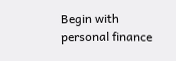Begin with personal finance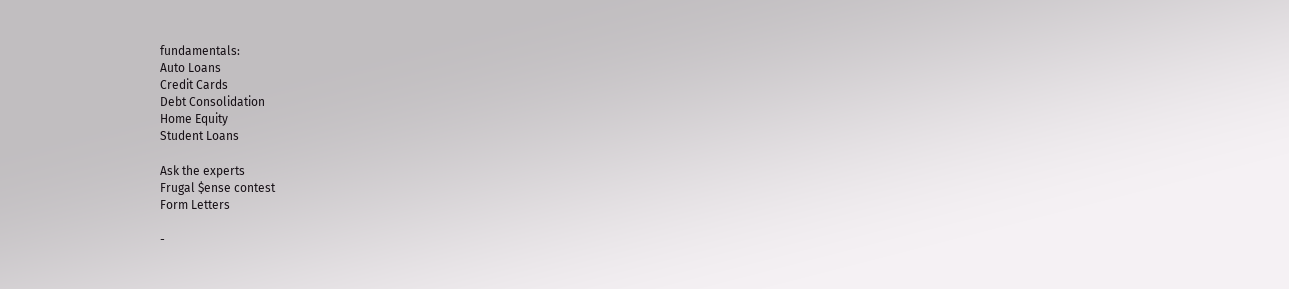fundamentals:
Auto Loans
Credit Cards
Debt Consolidation
Home Equity
Student Loans

Ask the experts
Frugal $ense contest
Form Letters

-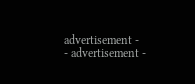advertisement -
- advertisement -